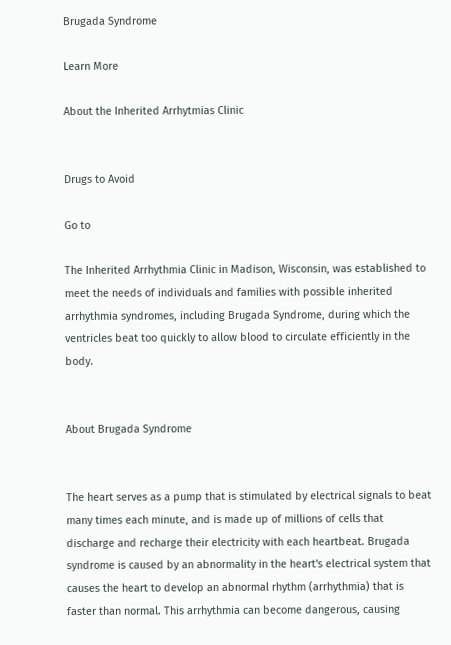Brugada Syndrome

Learn More

About the Inherited Arrhytmias Clinic


Drugs to Avoid

Go to

The Inherited Arrhythmia Clinic in Madison, Wisconsin, was established to meet the needs of individuals and families with possible inherited arrhythmia syndromes, including Brugada Syndrome, during which the ventricles beat too quickly to allow blood to circulate efficiently in the body.


About Brugada Syndrome


The heart serves as a pump that is stimulated by electrical signals to beat many times each minute, and is made up of millions of cells that discharge and recharge their electricity with each heartbeat. Brugada syndrome is caused by an abnormality in the heart's electrical system that causes the heart to develop an abnormal rhythm (arrhythmia) that is faster than normal. This arrhythmia can become dangerous, causing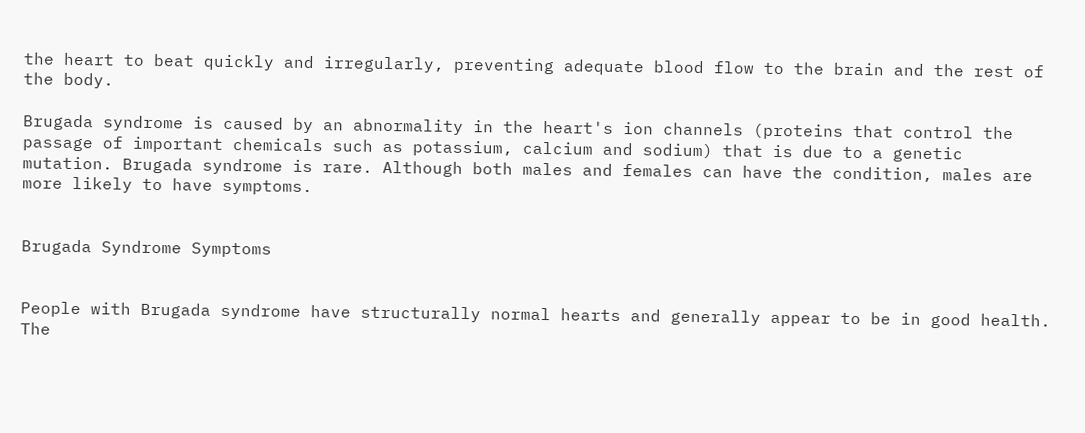the heart to beat quickly and irregularly, preventing adequate blood flow to the brain and the rest of the body.

Brugada syndrome is caused by an abnormality in the heart's ion channels (proteins that control the passage of important chemicals such as potassium, calcium and sodium) that is due to a genetic mutation. Brugada syndrome is rare. Although both males and females can have the condition, males are more likely to have symptoms.


Brugada Syndrome Symptoms


People with Brugada syndrome have structurally normal hearts and generally appear to be in good health. The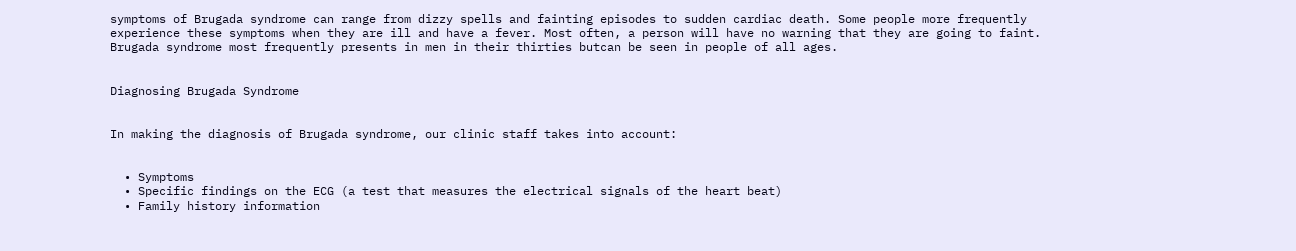symptoms of Brugada syndrome can range from dizzy spells and fainting episodes to sudden cardiac death. Some people more frequently experience these symptoms when they are ill and have a fever. Most often, a person will have no warning that they are going to faint. Brugada syndrome most frequently presents in men in their thirties butcan be seen in people of all ages.


Diagnosing Brugada Syndrome


In making the diagnosis of Brugada syndrome, our clinic staff takes into account:


  • Symptoms
  • Specific findings on the ECG (a test that measures the electrical signals of the heart beat)
  • Family history information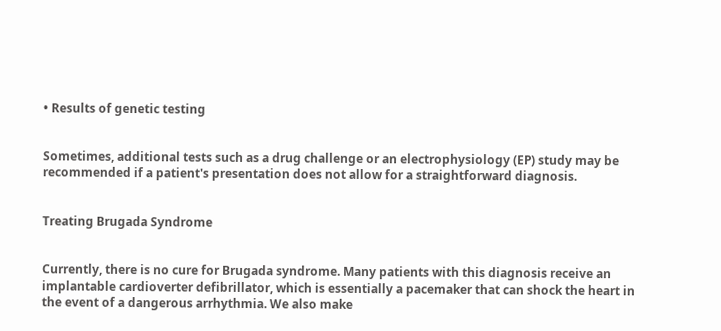• Results of genetic testing


Sometimes, additional tests such as a drug challenge or an electrophysiology (EP) study may be recommended if a patient's presentation does not allow for a straightforward diagnosis.


Treating Brugada Syndrome


Currently, there is no cure for Brugada syndrome. Many patients with this diagnosis receive an implantable cardioverter defibrillator, which is essentially a pacemaker that can shock the heart in the event of a dangerous arrhythmia. We also make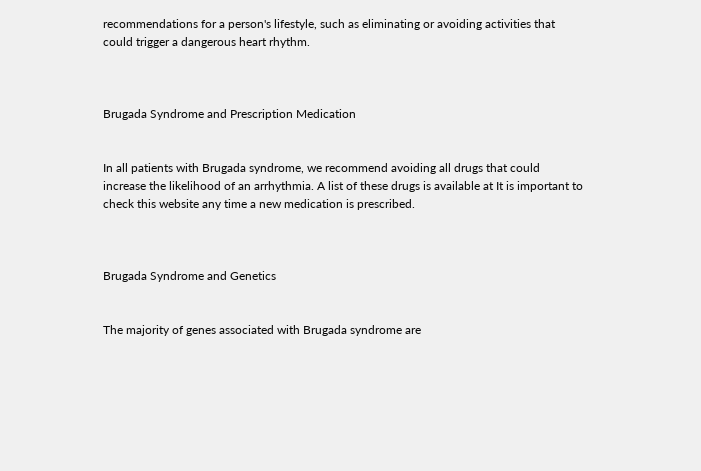recommendations for a person's lifestyle, such as eliminating or avoiding activities that could trigger a dangerous heart rhythm.



Brugada Syndrome and Prescription Medication


In all patients with Brugada syndrome, we recommend avoiding all drugs that could increase the likelihood of an arrhythmia. A list of these drugs is available at It is important to check this website any time a new medication is prescribed.



Brugada Syndrome and Genetics


The majority of genes associated with Brugada syndrome are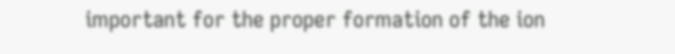important for the proper formation of the ion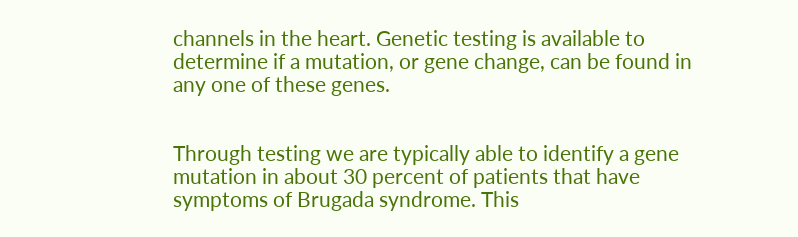channels in the heart. Genetic testing is available to determine if a mutation, or gene change, can be found in any one of these genes.


Through testing we are typically able to identify a gene mutation in about 30 percent of patients that have symptoms of Brugada syndrome. This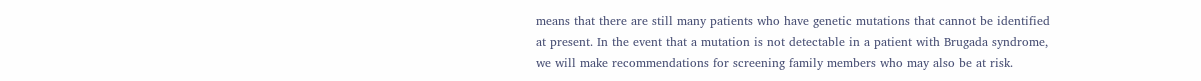means that there are still many patients who have genetic mutations that cannot be identified at present. In the event that a mutation is not detectable in a patient with Brugada syndrome, we will make recommendations for screening family members who may also be at risk.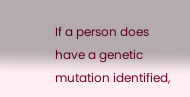If a person does have a genetic mutation identified,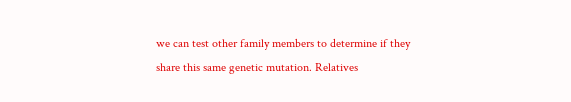we can test other family members to determine if they share this same genetic mutation. Relatives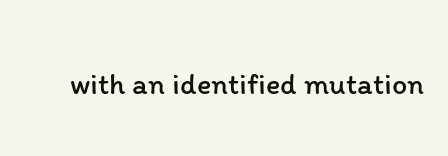with an identified mutation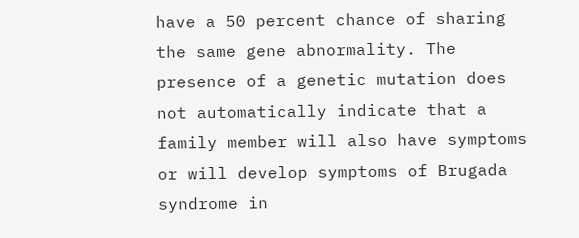have a 50 percent chance of sharing the same gene abnormality. The presence of a genetic mutation does not automatically indicate that a family member will also have symptoms or will develop symptoms of Brugada syndrome in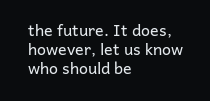the future. It does, however, let us know who should be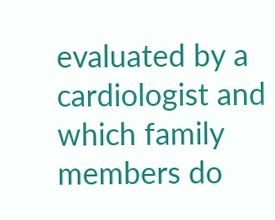evaluated by a cardiologist and which family members do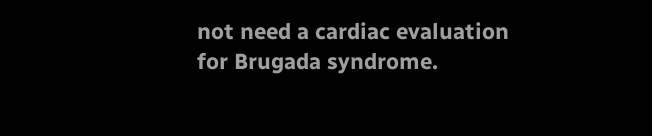not need a cardiac evaluation for Brugada syndrome.